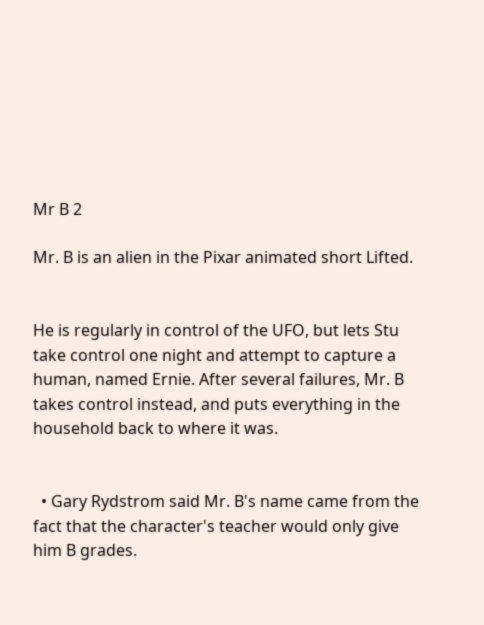Mr B 2

Mr. B is an alien in the Pixar animated short Lifted.


He is regularly in control of the UFO, but lets Stu take control one night and attempt to capture a human, named Ernie. After several failures, Mr. B takes control instead, and puts everything in the household back to where it was.


  • Gary Rydstrom said Mr. B's name came from the fact that the character's teacher would only give him B grades.